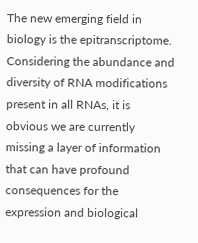The new emerging field in biology is the epitranscriptome. Considering the abundance and diversity of RNA modifications present in all RNAs, it is obvious we are currently missing a layer of information that can have profound consequences for the expression and biological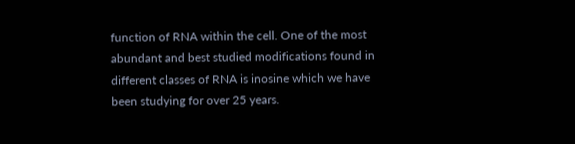function of RNA within the cell. One of the most abundant and best studied modifications found in different classes of RNA is inosine which we have been studying for over 25 years.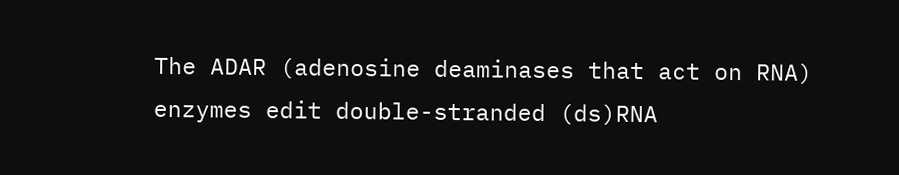The ADAR (adenosine deaminases that act on RNA) enzymes edit double-stranded (ds)RNA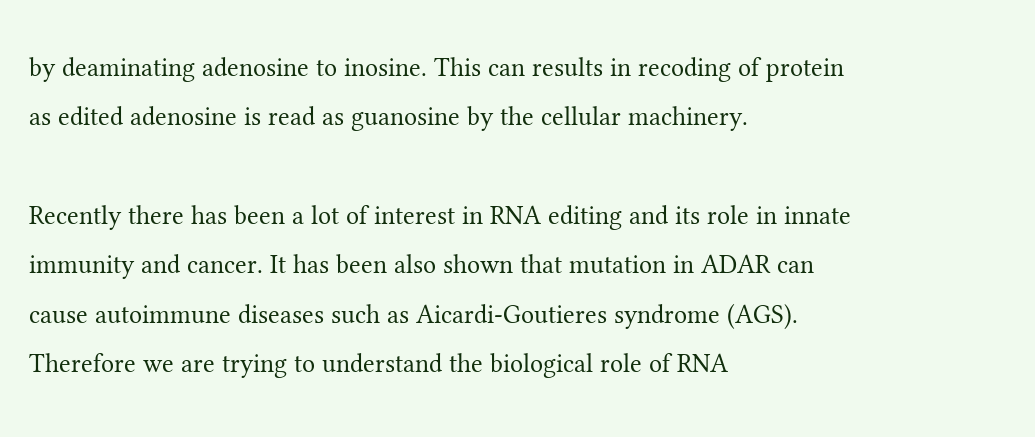by deaminating adenosine to inosine. This can results in recoding of protein as edited adenosine is read as guanosine by the cellular machinery.

Recently there has been a lot of interest in RNA editing and its role in innate immunity and cancer. It has been also shown that mutation in ADAR can cause autoimmune diseases such as Aicardi-Goutieres syndrome (AGS). Therefore we are trying to understand the biological role of RNA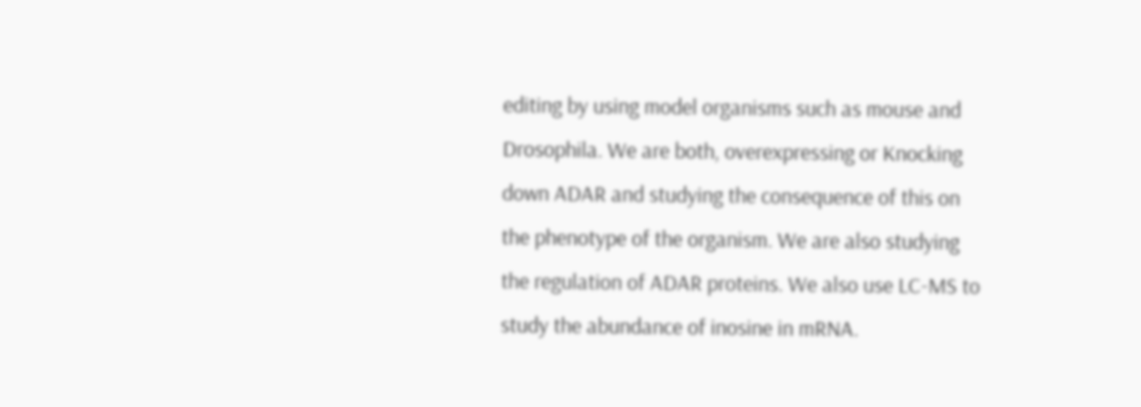editing by using model organisms such as mouse and Drosophila. We are both, overexpressing or Knocking down ADAR and studying the consequence of this on the phenotype of the organism. We are also studying the regulation of ADAR proteins. We also use LC-MS to study the abundance of inosine in mRNA.